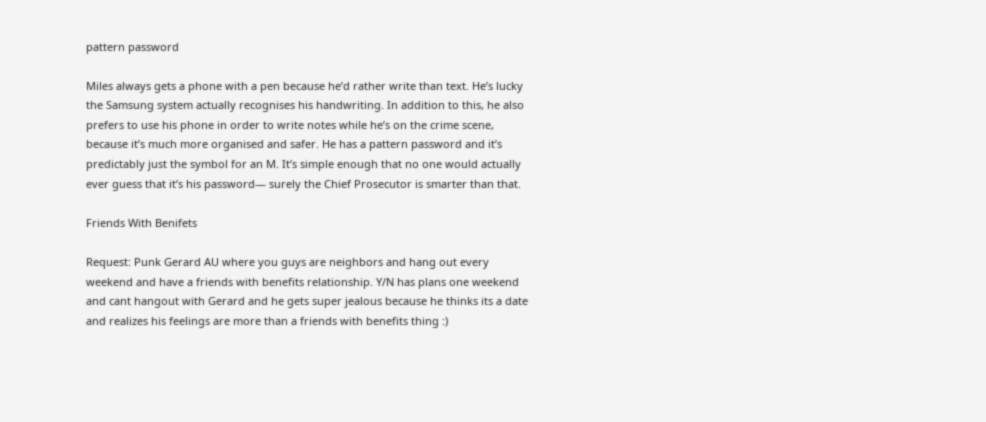pattern password

Miles always gets a phone with a pen because he’d rather write than text. He’s lucky the Samsung system actually recognises his handwriting. In addition to this, he also prefers to use his phone in order to write notes while he’s on the crime scene, because it’s much more organised and safer. He has a pattern password and it’s predictably just the symbol for an M. It’s simple enough that no one would actually ever guess that it’s his password— surely the Chief Prosecutor is smarter than that.

Friends With Benifets

Request: Punk Gerard AU where you guys are neighbors and hang out every weekend and have a friends with benefits relationship. Y/N has plans one weekend and cant hangout with Gerard and he gets super jealous because he thinks its a date and realizes his feelings are more than a friends with benefits thing :)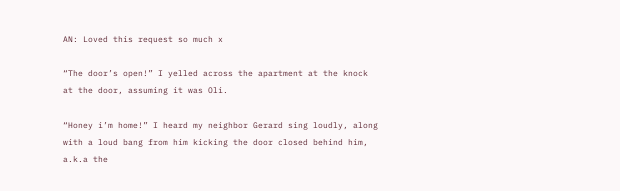AN: Loved this request so much x

“The door’s open!” I yelled across the apartment at the knock at the door, assuming it was Oli.

“Honey i’m home!” I heard my neighbor Gerard sing loudly, along with a loud bang from him kicking the door closed behind him, a.k.a the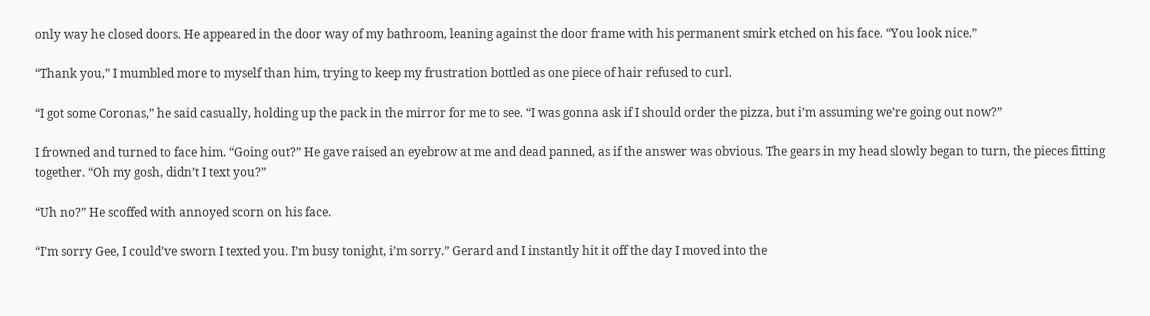only way he closed doors. He appeared in the door way of my bathroom, leaning against the door frame with his permanent smirk etched on his face. “You look nice.”

“Thank you,” I mumbled more to myself than him, trying to keep my frustration bottled as one piece of hair refused to curl.

“I got some Coronas,” he said casually, holding up the pack in the mirror for me to see. “I was gonna ask if I should order the pizza, but i’m assuming we’re going out now?”

I frowned and turned to face him. “Going out?” He gave raised an eyebrow at me and dead panned, as if the answer was obvious. The gears in my head slowly began to turn, the pieces fitting together. “Oh my gosh, didn’t I text you?”

“Uh no?” He scoffed with annoyed scorn on his face.

“I’m sorry Gee, I could’ve sworn I texted you. I’m busy tonight, i’m sorry.” Gerard and I instantly hit it off the day I moved into the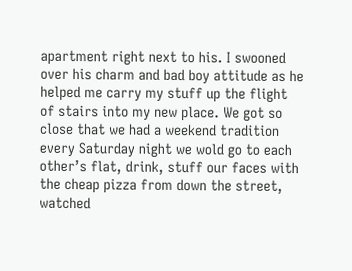apartment right next to his. I swooned over his charm and bad boy attitude as he helped me carry my stuff up the flight of stairs into my new place. We got so close that we had a weekend tradition every Saturday night we wold go to each other’s flat, drink, stuff our faces with the cheap pizza from down the street, watched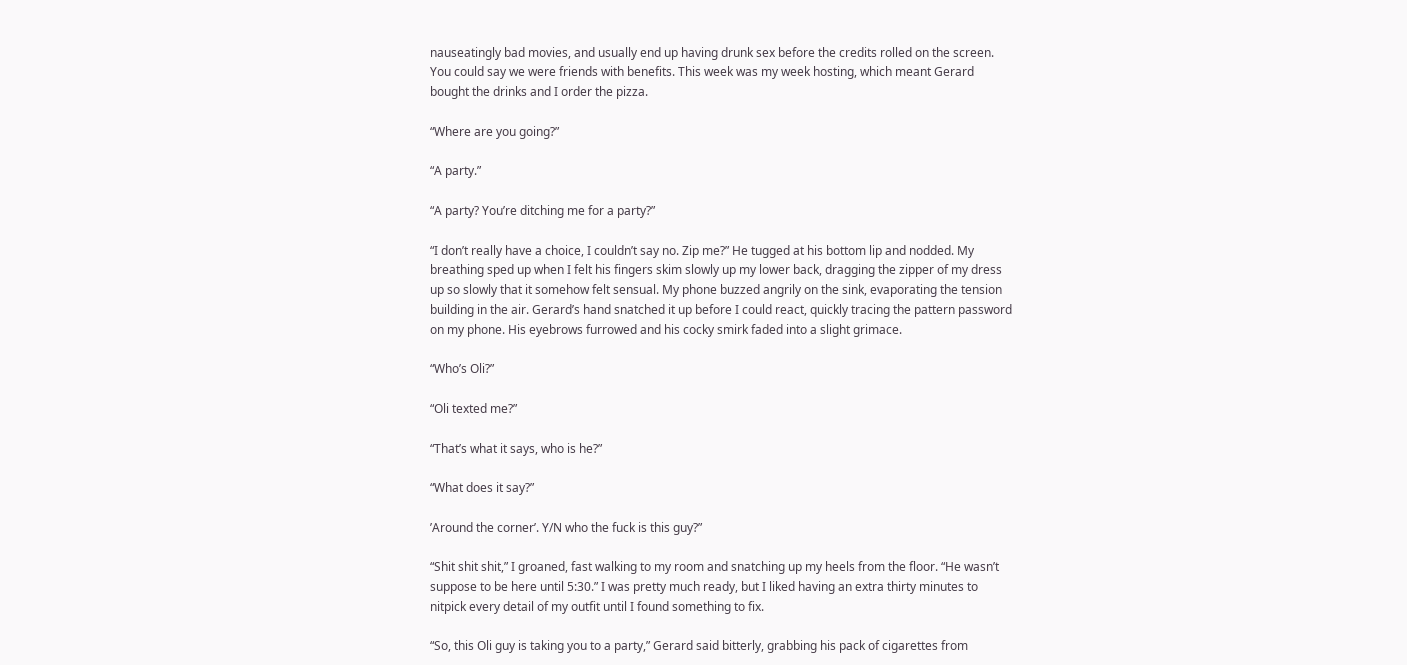nauseatingly bad movies, and usually end up having drunk sex before the credits rolled on the screen. You could say we were friends with benefits. This week was my week hosting, which meant Gerard bought the drinks and I order the pizza.

“Where are you going?”

“A party.”

“A party? You’re ditching me for a party?”

“I don’t really have a choice, I couldn’t say no. Zip me?” He tugged at his bottom lip and nodded. My breathing sped up when I felt his fingers skim slowly up my lower back, dragging the zipper of my dress up so slowly that it somehow felt sensual. My phone buzzed angrily on the sink, evaporating the tension building in the air. Gerard’s hand snatched it up before I could react, quickly tracing the pattern password on my phone. His eyebrows furrowed and his cocky smirk faded into a slight grimace.

“Who’s Oli?”

“Oli texted me?”

“That’s what it says, who is he?”

“What does it say?”

’Around the corner’. Y/N who the fuck is this guy?”

“Shit shit shit,” I groaned, fast walking to my room and snatching up my heels from the floor. “He wasn’t suppose to be here until 5:30.” I was pretty much ready, but I liked having an extra thirty minutes to nitpick every detail of my outfit until I found something to fix.

“So, this Oli guy is taking you to a party,” Gerard said bitterly, grabbing his pack of cigarettes from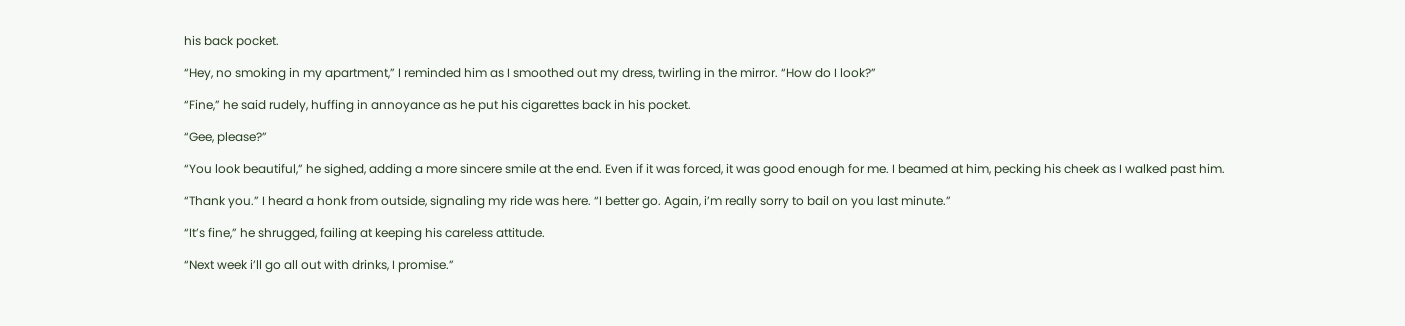his back pocket.

“Hey, no smoking in my apartment,” I reminded him as I smoothed out my dress, twirling in the mirror. “How do I look?”

“Fine,” he said rudely, huffing in annoyance as he put his cigarettes back in his pocket.

“Gee, please?”

“You look beautiful,” he sighed, adding a more sincere smile at the end. Even if it was forced, it was good enough for me. I beamed at him, pecking his cheek as I walked past him.

“Thank you.” I heard a honk from outside, signaling my ride was here. “I better go. Again, i’m really sorry to bail on you last minute.”

“It’s fine,” he shrugged, failing at keeping his careless attitude.

“Next week i’ll go all out with drinks, I promise.”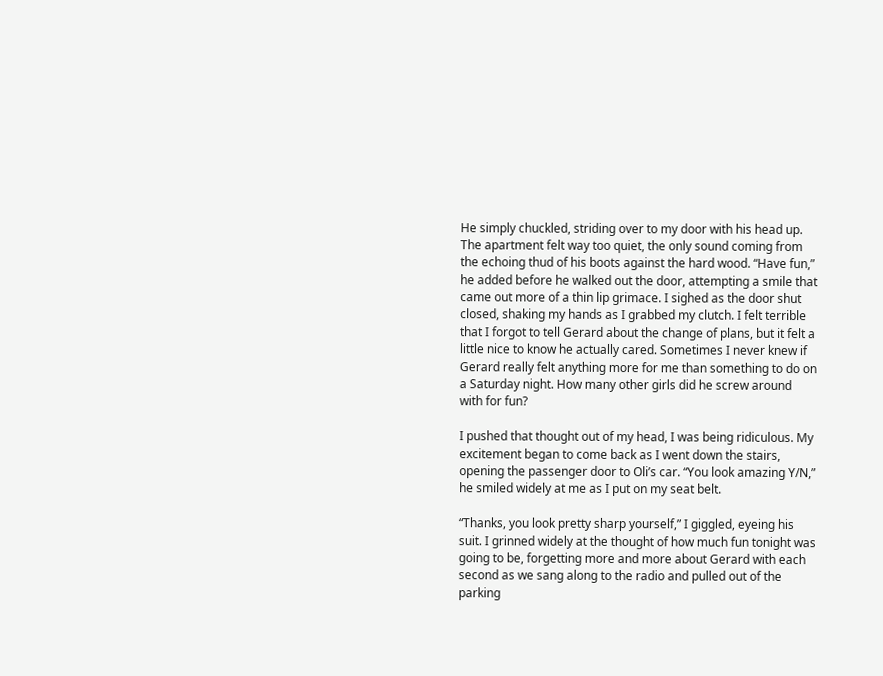He simply chuckled, striding over to my door with his head up. The apartment felt way too quiet, the only sound coming from the echoing thud of his boots against the hard wood. “Have fun,” he added before he walked out the door, attempting a smile that came out more of a thin lip grimace. I sighed as the door shut closed, shaking my hands as I grabbed my clutch. I felt terrible that I forgot to tell Gerard about the change of plans, but it felt a little nice to know he actually cared. Sometimes I never knew if Gerard really felt anything more for me than something to do on a Saturday night. How many other girls did he screw around with for fun?

I pushed that thought out of my head, I was being ridiculous. My excitement began to come back as I went down the stairs, opening the passenger door to Oli’s car. “You look amazing Y/N,” he smiled widely at me as I put on my seat belt.

“Thanks, you look pretty sharp yourself,” I giggled, eyeing his suit. I grinned widely at the thought of how much fun tonight was going to be, forgetting more and more about Gerard with each second as we sang along to the radio and pulled out of the parking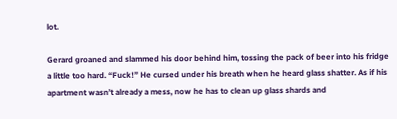lot.

Gerard groaned and slammed his door behind him, tossing the pack of beer into his fridge a little too hard. “Fuck!” He cursed under his breath when he heard glass shatter. As if his apartment wasn’t already a mess, now he has to clean up glass shards and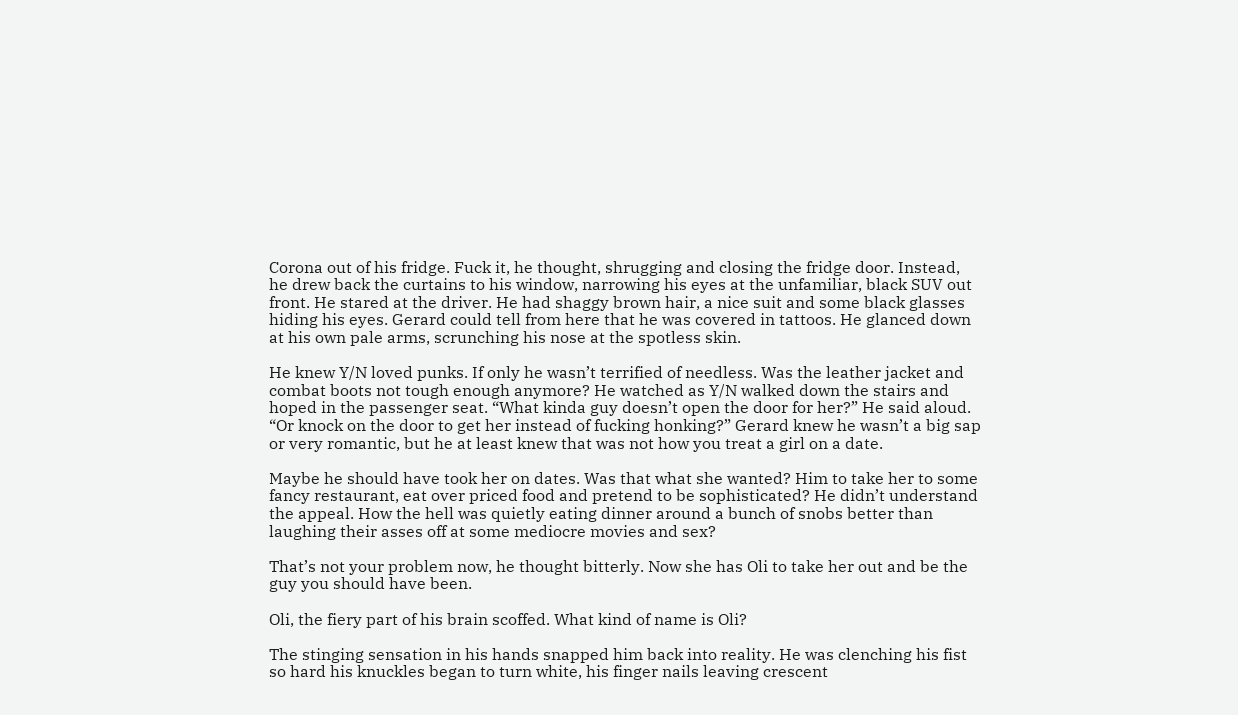Corona out of his fridge. Fuck it, he thought, shrugging and closing the fridge door. Instead, he drew back the curtains to his window, narrowing his eyes at the unfamiliar, black SUV out front. He stared at the driver. He had shaggy brown hair, a nice suit and some black glasses hiding his eyes. Gerard could tell from here that he was covered in tattoos. He glanced down at his own pale arms, scrunching his nose at the spotless skin.

He knew Y/N loved punks. If only he wasn’t terrified of needless. Was the leather jacket and combat boots not tough enough anymore? He watched as Y/N walked down the stairs and hoped in the passenger seat. “What kinda guy doesn’t open the door for her?” He said aloud. “Or knock on the door to get her instead of fucking honking?” Gerard knew he wasn’t a big sap or very romantic, but he at least knew that was not how you treat a girl on a date.

Maybe he should have took her on dates. Was that what she wanted? Him to take her to some fancy restaurant, eat over priced food and pretend to be sophisticated? He didn’t understand the appeal. How the hell was quietly eating dinner around a bunch of snobs better than laughing their asses off at some mediocre movies and sex?

That’s not your problem now, he thought bitterly. Now she has Oli to take her out and be the guy you should have been.

Oli, the fiery part of his brain scoffed. What kind of name is Oli?

The stinging sensation in his hands snapped him back into reality. He was clenching his fist so hard his knuckles began to turn white, his finger nails leaving crescent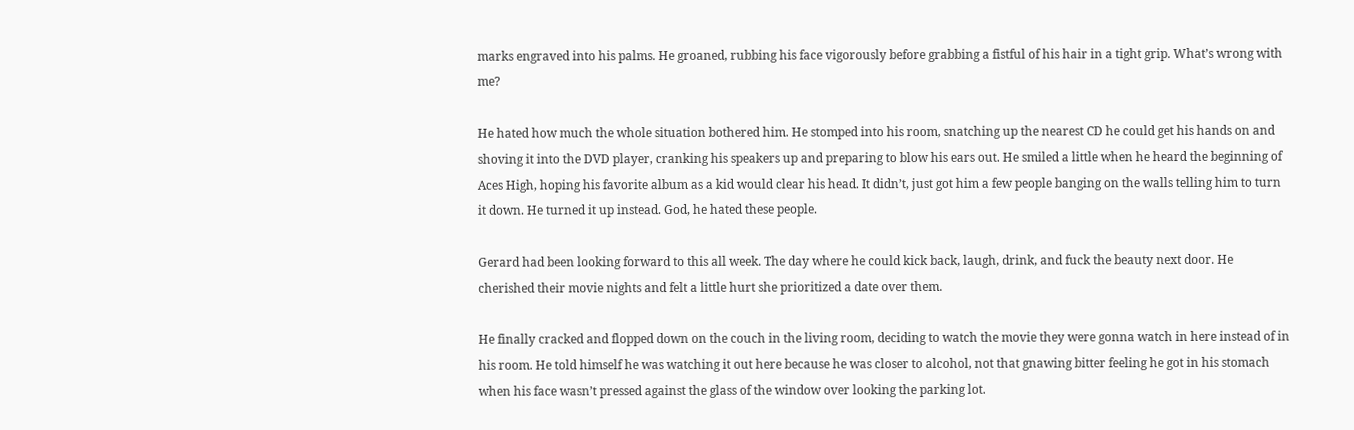marks engraved into his palms. He groaned, rubbing his face vigorously before grabbing a fistful of his hair in a tight grip. What’s wrong with me?

He hated how much the whole situation bothered him. He stomped into his room, snatching up the nearest CD he could get his hands on and shoving it into the DVD player, cranking his speakers up and preparing to blow his ears out. He smiled a little when he heard the beginning of Aces High, hoping his favorite album as a kid would clear his head. It didn’t, just got him a few people banging on the walls telling him to turn it down. He turned it up instead. God, he hated these people.

Gerard had been looking forward to this all week. The day where he could kick back, laugh, drink, and fuck the beauty next door. He cherished their movie nights and felt a little hurt she prioritized a date over them.

He finally cracked and flopped down on the couch in the living room, deciding to watch the movie they were gonna watch in here instead of in his room. He told himself he was watching it out here because he was closer to alcohol, not that gnawing bitter feeling he got in his stomach when his face wasn’t pressed against the glass of the window over looking the parking lot.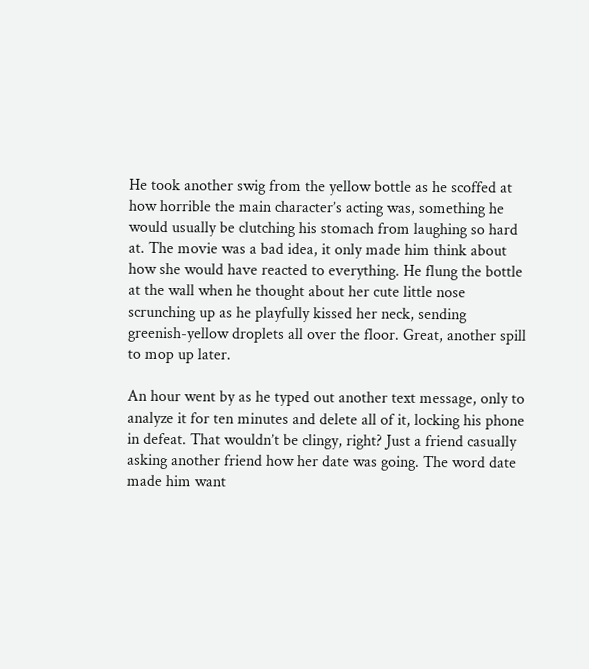He took another swig from the yellow bottle as he scoffed at how horrible the main character’s acting was, something he would usually be clutching his stomach from laughing so hard at. The movie was a bad idea, it only made him think about how she would have reacted to everything. He flung the bottle at the wall when he thought about her cute little nose scrunching up as he playfully kissed her neck, sending greenish-yellow droplets all over the floor. Great, another spill to mop up later.

An hour went by as he typed out another text message, only to analyze it for ten minutes and delete all of it, locking his phone in defeat. That wouldn’t be clingy, right? Just a friend casually asking another friend how her date was going. The word date made him want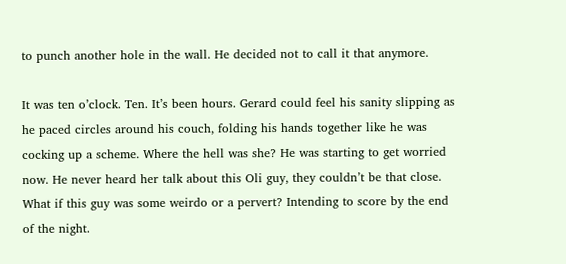to punch another hole in the wall. He decided not to call it that anymore.

It was ten o’clock. Ten. It’s been hours. Gerard could feel his sanity slipping as he paced circles around his couch, folding his hands together like he was cocking up a scheme. Where the hell was she? He was starting to get worried now. He never heard her talk about this Oli guy, they couldn’t be that close. What if this guy was some weirdo or a pervert? Intending to score by the end of the night.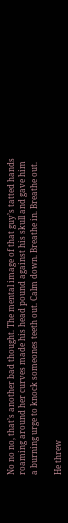No no no, that’s another bad thought. The mental image of that guy’s tatted hands roaming around her curves made his head pound against his skull and gave him a burning urge to knock someones teeth out. Calm down. Breathe in. Breathe out.

He threw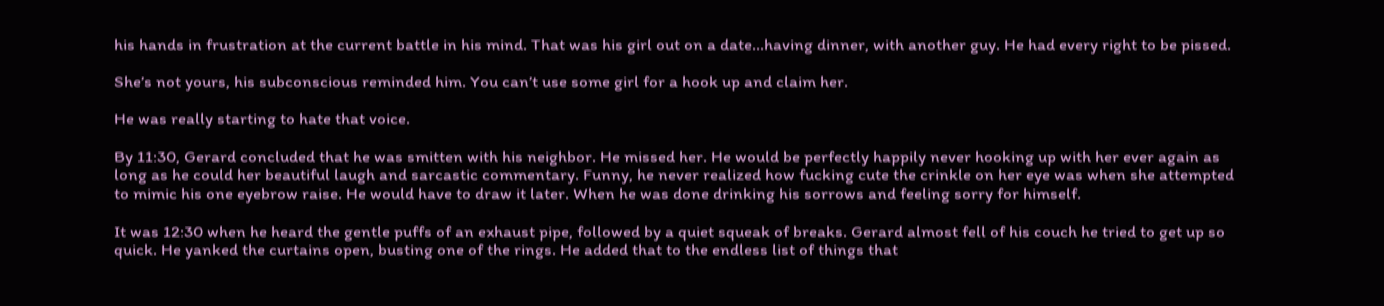his hands in frustration at the current battle in his mind. That was his girl out on a date…having dinner, with another guy. He had every right to be pissed.

She’s not yours, his subconscious reminded him. You can’t use some girl for a hook up and claim her.

He was really starting to hate that voice.

By 11:30, Gerard concluded that he was smitten with his neighbor. He missed her. He would be perfectly happily never hooking up with her ever again as long as he could her beautiful laugh and sarcastic commentary. Funny, he never realized how fucking cute the crinkle on her eye was when she attempted to mimic his one eyebrow raise. He would have to draw it later. When he was done drinking his sorrows and feeling sorry for himself.

It was 12:30 when he heard the gentle puffs of an exhaust pipe, followed by a quiet squeak of breaks. Gerard almost fell of his couch he tried to get up so quick. He yanked the curtains open, busting one of the rings. He added that to the endless list of things that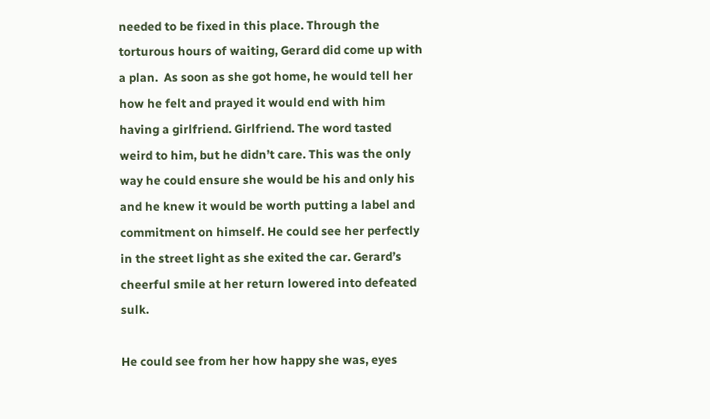needed to be fixed in this place. Through the torturous hours of waiting, Gerard did come up with a plan.  As soon as she got home, he would tell her how he felt and prayed it would end with him having a girlfriend. Girlfriend. The word tasted weird to him, but he didn’t care. This was the only way he could ensure she would be his and only his and he knew it would be worth putting a label and commitment on himself. He could see her perfectly in the street light as she exited the car. Gerard’s cheerful smile at her return lowered into defeated sulk.

He could see from her how happy she was, eyes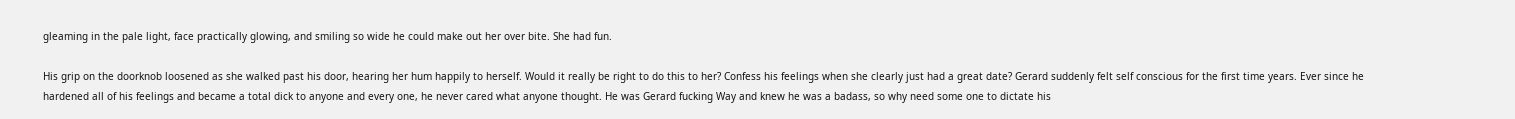gleaming in the pale light, face practically glowing, and smiling so wide he could make out her over bite. She had fun.

His grip on the doorknob loosened as she walked past his door, hearing her hum happily to herself. Would it really be right to do this to her? Confess his feelings when she clearly just had a great date? Gerard suddenly felt self conscious for the first time years. Ever since he hardened all of his feelings and became a total dick to anyone and every one, he never cared what anyone thought. He was Gerard fucking Way and knew he was a badass, so why need some one to dictate his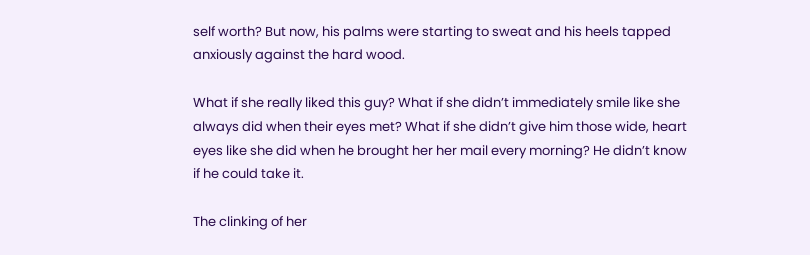self worth? But now, his palms were starting to sweat and his heels tapped anxiously against the hard wood.

What if she really liked this guy? What if she didn’t immediately smile like she always did when their eyes met? What if she didn’t give him those wide, heart eyes like she did when he brought her her mail every morning? He didn’t know if he could take it.

The clinking of her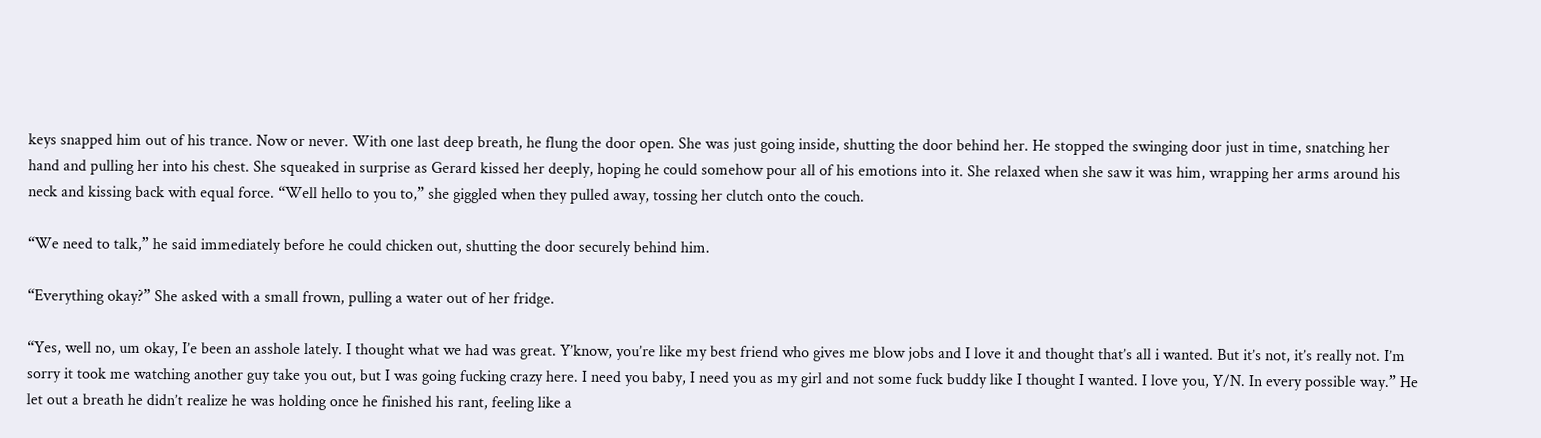keys snapped him out of his trance. Now or never. With one last deep breath, he flung the door open. She was just going inside, shutting the door behind her. He stopped the swinging door just in time, snatching her hand and pulling her into his chest. She squeaked in surprise as Gerard kissed her deeply, hoping he could somehow pour all of his emotions into it. She relaxed when she saw it was him, wrapping her arms around his neck and kissing back with equal force. “Well hello to you to,” she giggled when they pulled away, tossing her clutch onto the couch.

“We need to talk,” he said immediately before he could chicken out, shutting the door securely behind him.

“Everything okay?” She asked with a small frown, pulling a water out of her fridge.

“Yes, well no, um okay, I’e been an asshole lately. I thought what we had was great. Y’know, you’re like my best friend who gives me blow jobs and I love it and thought that’s all i wanted. But it’s not, it’s really not. I’m sorry it took me watching another guy take you out, but I was going fucking crazy here. I need you baby, I need you as my girl and not some fuck buddy like I thought I wanted. I love you, Y/N. In every possible way.” He let out a breath he didn’t realize he was holding once he finished his rant, feeling like a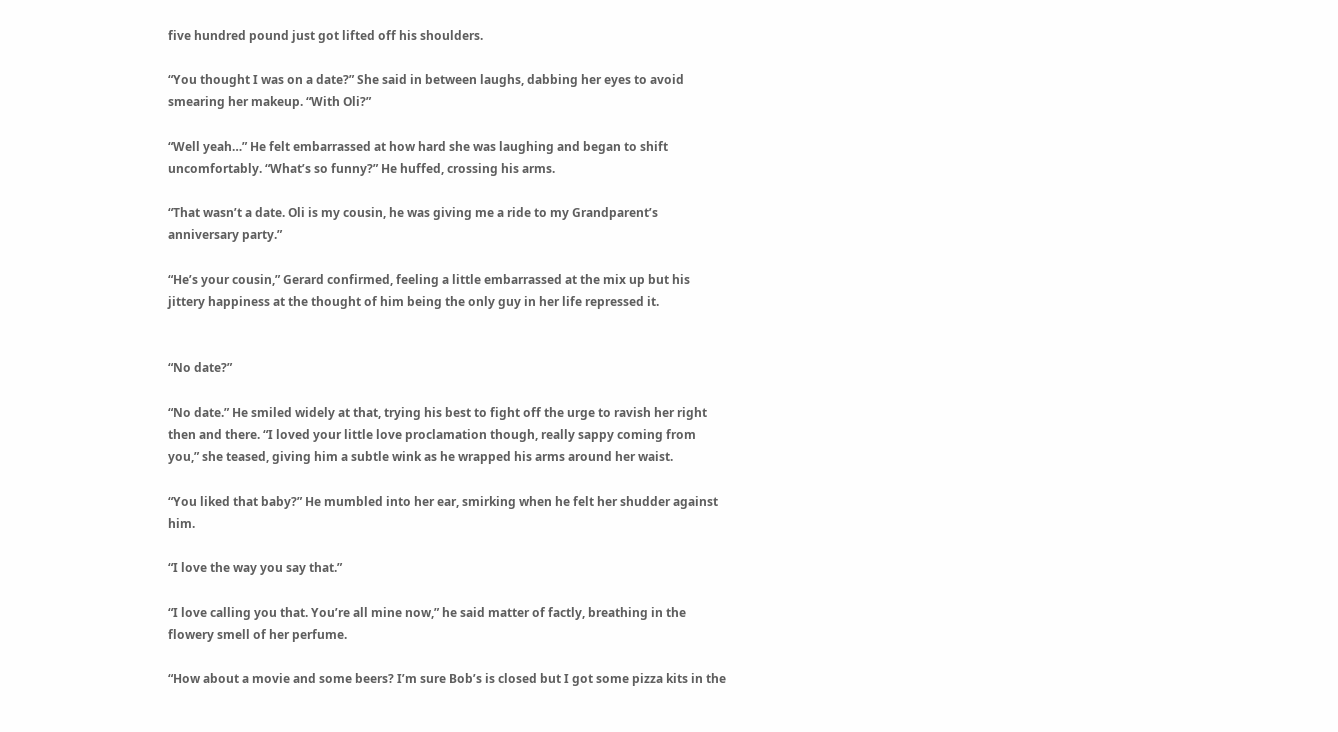five hundred pound just got lifted off his shoulders.

“You thought I was on a date?” She said in between laughs, dabbing her eyes to avoid smearing her makeup. “With Oli?”

“Well yeah…” He felt embarrassed at how hard she was laughing and began to shift uncomfortably. “What’s so funny?” He huffed, crossing his arms.

“That wasn’t a date. Oli is my cousin, he was giving me a ride to my Grandparent’s anniversary party.”

“He’s your cousin,” Gerard confirmed, feeling a little embarrassed at the mix up but his jittery happiness at the thought of him being the only guy in her life repressed it.


“No date?”

“No date.” He smiled widely at that, trying his best to fight off the urge to ravish her right then and there. “I loved your little love proclamation though, really sappy coming from you,” she teased, giving him a subtle wink as he wrapped his arms around her waist.

“You liked that baby?” He mumbled into her ear, smirking when he felt her shudder against him.

“I love the way you say that.”

“I love calling you that. You’re all mine now,” he said matter of factly, breathing in the flowery smell of her perfume.

“How about a movie and some beers? I’m sure Bob’s is closed but I got some pizza kits in the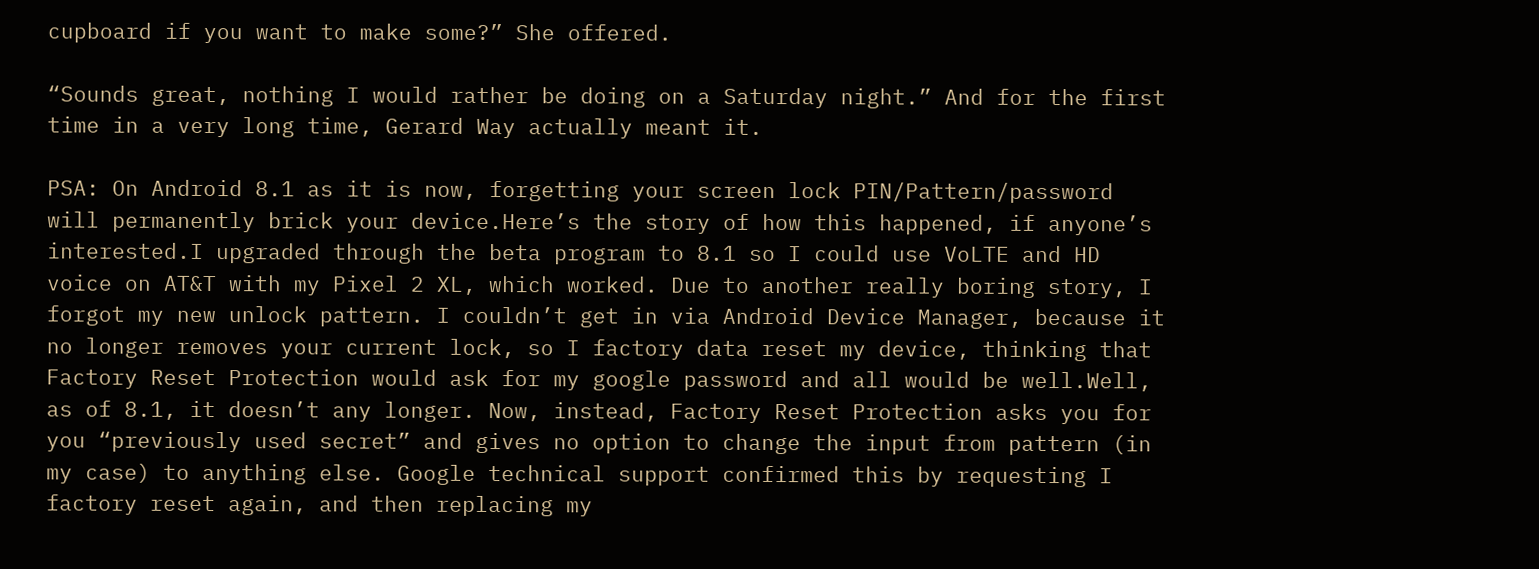cupboard if you want to make some?” She offered.

“Sounds great, nothing I would rather be doing on a Saturday night.” And for the first time in a very long time, Gerard Way actually meant it.

PSA: On Android 8.1 as it is now, forgetting your screen lock PIN/Pattern/password will permanently brick your device.Here’s the story of how this happened, if anyone’s interested.I upgraded through the beta program to 8.1 so I could use VoLTE and HD voice on AT&T with my Pixel 2 XL, which worked. Due to another really boring story, I forgot my new unlock pattern. I couldn’t get in via Android Device Manager, because it no longer removes your current lock, so I factory data reset my device, thinking that Factory Reset Protection would ask for my google password and all would be well.Well, as of 8.1, it doesn’t any longer. Now, instead, Factory Reset Protection asks you for you “previously used secret” and gives no option to change the input from pattern (in my case) to anything else. Google technical support confirmed this by requesting I factory reset again, and then replacing my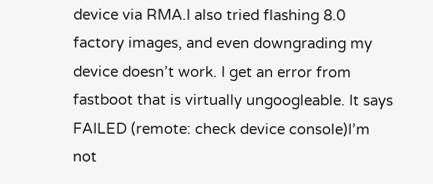device via RMA.I also tried flashing 8.0 factory images, and even downgrading my device doesn’t work. I get an error from fastboot that is virtually ungoogleable. It says FAILED (remote: check device console)I’m not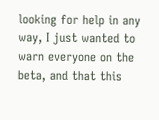looking for help in any way, I just wanted to warn everyone on the beta, and that this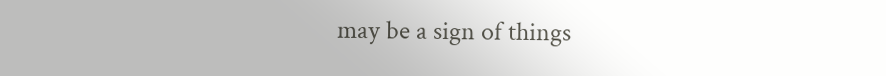may be a sign of things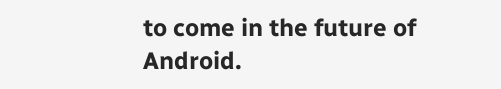to come in the future of Android.